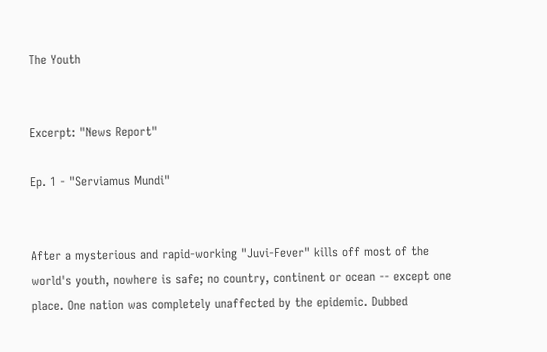The Youth


Excerpt: "News Report"

Ep. 1 - "Serviamus Mundi"


After a mysterious and rapid-working "Juvi-Fever" kills off most of the world's youth, nowhere is safe; no country, continent or ocean -- except one place. One nation was completely unaffected by the epidemic. Dubbed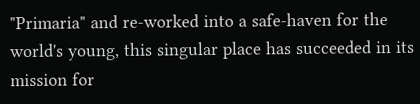"Primaria" and re-worked into a safe-haven for the world's young, this singular place has succeeded in its mission for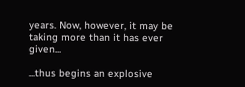years. Now, however, it may be taking more than it has ever given...

...thus begins an explosive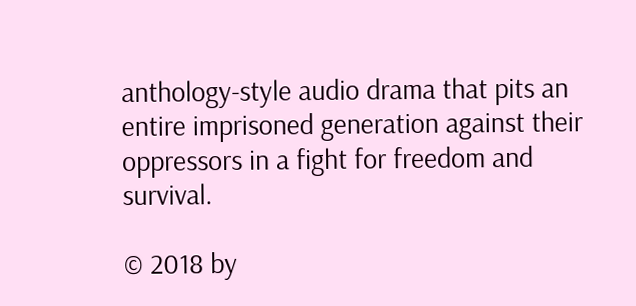anthology-style audio drama that pits an entire imprisoned generation against their oppressors in a fight for freedom and survival.

© 2018 by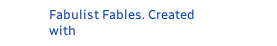Fabulist Fables. Created with